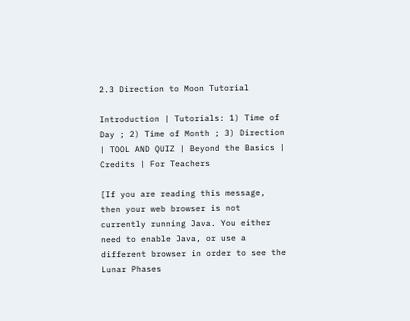2.3 Direction to Moon Tutorial

Introduction | Tutorials: 1) Time of Day ; 2) Time of Month ; 3) Direction | TOOL AND QUIZ | Beyond the Basics | Credits | For Teachers

[If you are reading this message, then your web browser is not currently running Java. You either need to enable Java, or use a different browser in order to see the Lunar Phases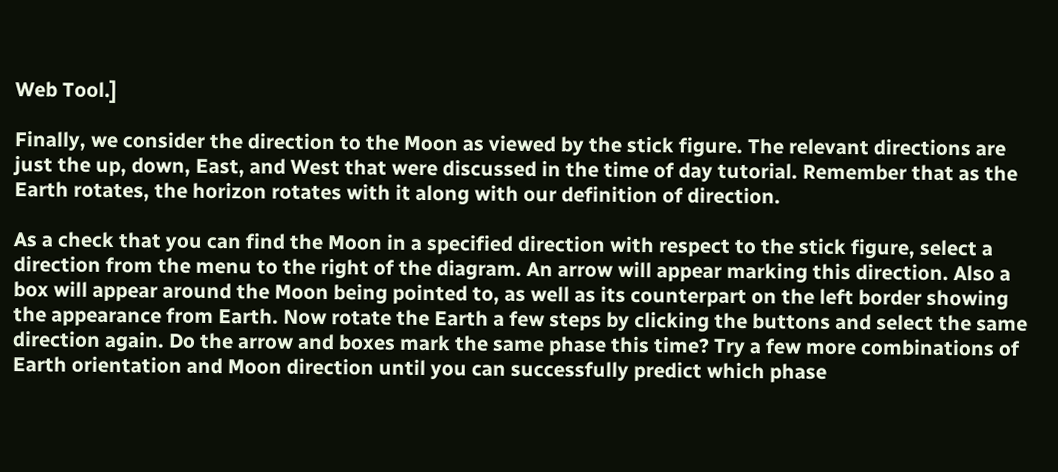Web Tool.]

Finally, we consider the direction to the Moon as viewed by the stick figure. The relevant directions are just the up, down, East, and West that were discussed in the time of day tutorial. Remember that as the Earth rotates, the horizon rotates with it along with our definition of direction.

As a check that you can find the Moon in a specified direction with respect to the stick figure, select a direction from the menu to the right of the diagram. An arrow will appear marking this direction. Also a box will appear around the Moon being pointed to, as well as its counterpart on the left border showing the appearance from Earth. Now rotate the Earth a few steps by clicking the buttons and select the same direction again. Do the arrow and boxes mark the same phase this time? Try a few more combinations of Earth orientation and Moon direction until you can successfully predict which phase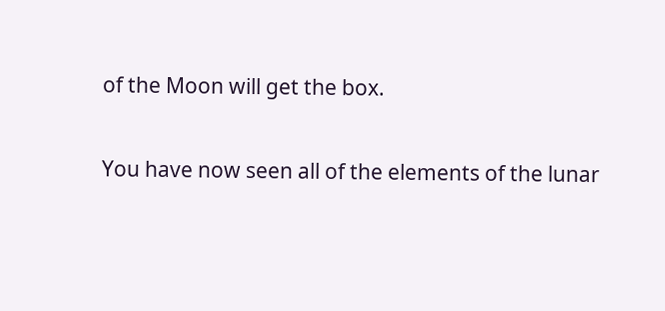of the Moon will get the box.

You have now seen all of the elements of the lunar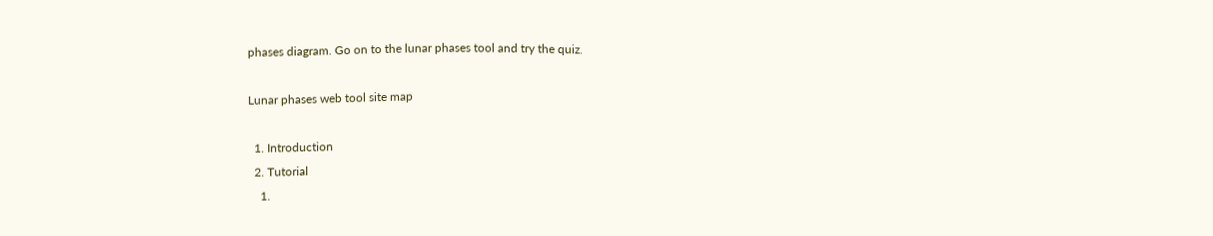phases diagram. Go on to the lunar phases tool and try the quiz.

Lunar phases web tool site map

  1. Introduction
  2. Tutorial
    1.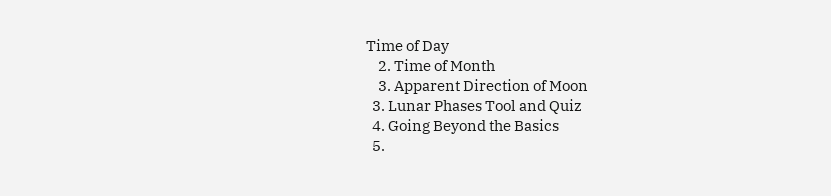Time of Day
    2. Time of Month
    3. Apparent Direction of Moon
  3. Lunar Phases Tool and Quiz
  4. Going Beyond the Basics
  5.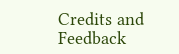Credits and Feedback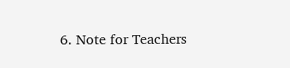6. Note for Teachers